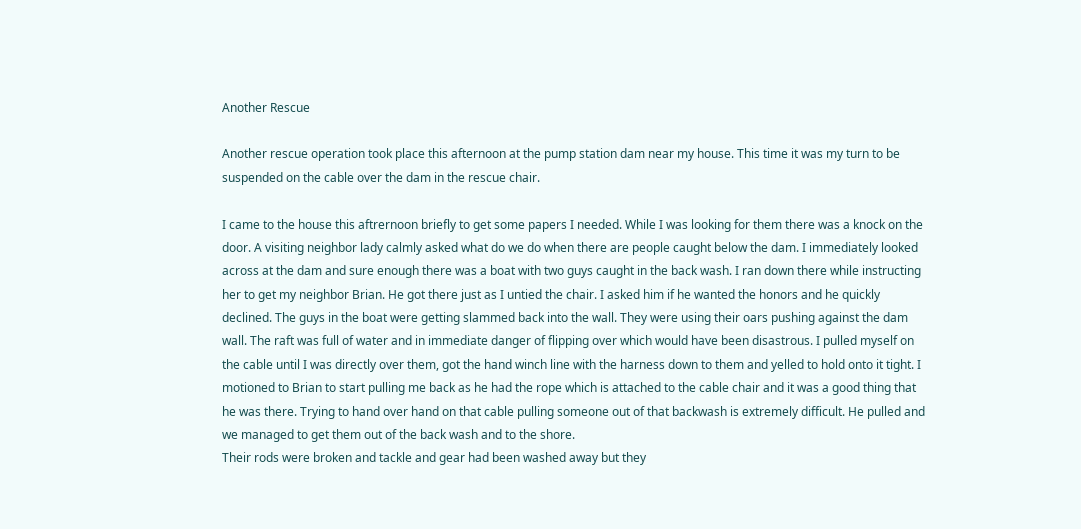Another Rescue

Another rescue operation took place this afternoon at the pump station dam near my house. This time it was my turn to be suspended on the cable over the dam in the rescue chair.

I came to the house this aftrernoon briefly to get some papers I needed. While I was looking for them there was a knock on the door. A visiting neighbor lady calmly asked what do we do when there are people caught below the dam. I immediately looked across at the dam and sure enough there was a boat with two guys caught in the back wash. I ran down there while instructing her to get my neighbor Brian. He got there just as I untied the chair. I asked him if he wanted the honors and he quickly declined. The guys in the boat were getting slammed back into the wall. They were using their oars pushing against the dam wall. The raft was full of water and in immediate danger of flipping over which would have been disastrous. I pulled myself on the cable until I was directly over them, got the hand winch line with the harness down to them and yelled to hold onto it tight. I motioned to Brian to start pulling me back as he had the rope which is attached to the cable chair and it was a good thing that he was there. Trying to hand over hand on that cable pulling someone out of that backwash is extremely difficult. He pulled and we managed to get them out of the back wash and to the shore.
Their rods were broken and tackle and gear had been washed away but they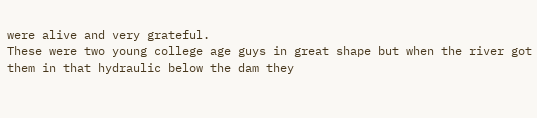were alive and very grateful.
These were two young college age guys in great shape but when the river got them in that hydraulic below the dam they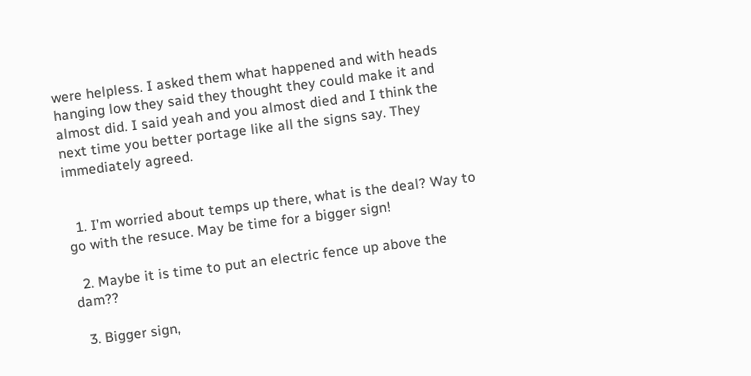were helpless. I asked them what happened and with heads hanging low they said they thought they could make it and almost did. I said yeah and you almost died and I think the next time you better portage like all the signs say. They immediately agreed.


  1. I’m worried about temps up there, what is the deal? Way to go with the resuce. May be time for a bigger sign!

  2. Maybe it is time to put an electric fence up above the dam??

  3. Bigger sign,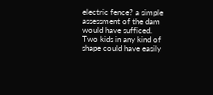electric fence? a simple assessment of the dam would have sufficed. Two kids in any kind of shape could have easily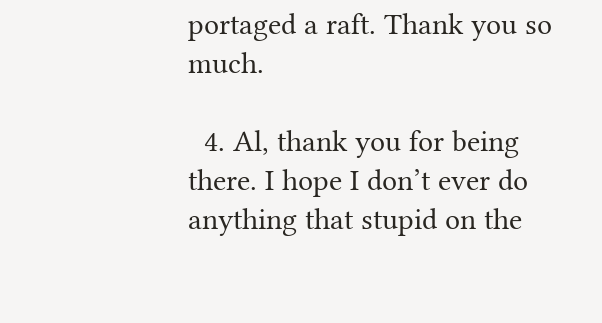portaged a raft. Thank you so much.

  4. Al, thank you for being there. I hope I don’t ever do anything that stupid on the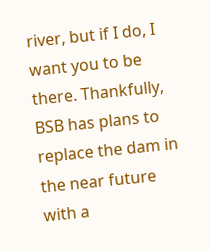river, but if I do, I want you to be there. Thankfully, BSB has plans to replace the dam in the near future with a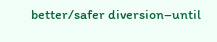better/safer diversion–until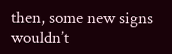then, some new signs wouldn’t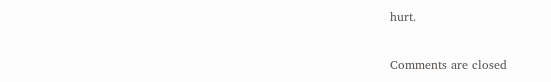hurt.

Comments are closed